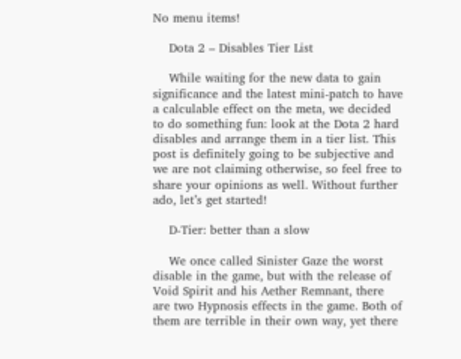No menu items!

    Dota 2 – Disables Tier List

    While waiting for the new data to gain significance and the latest mini-patch to have a calculable effect on the meta, we decided to do something fun: look at the Dota 2 hard disables and arrange them in a tier list. This post is definitely going to be subjective and we are not claiming otherwise, so feel free to share your opinions as well. Without further ado, let’s get started!

    D-Tier: better than a slow

    We once called Sinister Gaze the worst disable in the game, but with the release of Void Spirit and his Aether Remnant, there are two Hypnosis effects in the game. Both of them are terrible in their own way, yet there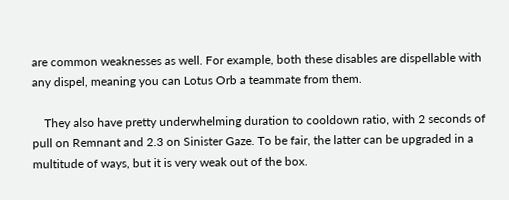are common weaknesses as well. For example, both these disables are dispellable with any dispel, meaning you can Lotus Orb a teammate from them.

    They also have pretty underwhelming duration to cooldown ratio, with 2 seconds of pull on Remnant and 2.3 on Sinister Gaze. To be fair, the latter can be upgraded in a multitude of ways, but it is very weak out of the box.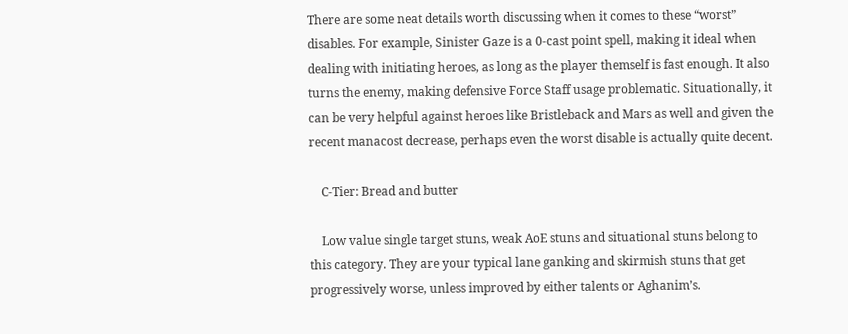There are some neat details worth discussing when it comes to these “worst” disables. For example, Sinister Gaze is a 0-cast point spell, making it ideal when dealing with initiating heroes, as long as the player themself is fast enough. It also turns the enemy, making defensive Force Staff usage problematic. Situationally, it can be very helpful against heroes like Bristleback and Mars as well and given the recent manacost decrease, perhaps even the worst disable is actually quite decent.

    C-Tier: Bread and butter

    Low value single target stuns, weak AoE stuns and situational stuns belong to this category. They are your typical lane ganking and skirmish stuns that get progressively worse, unless improved by either talents or Aghanim’s.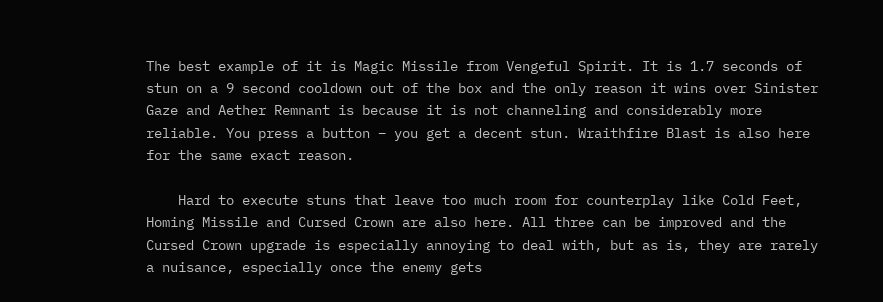The best example of it is Magic Missile from Vengeful Spirit. It is 1.7 seconds of stun on a 9 second cooldown out of the box and the only reason it wins over Sinister Gaze and Aether Remnant is because it is not channeling and considerably more reliable. You press a button – you get a decent stun. Wraithfire Blast is also here for the same exact reason.

    Hard to execute stuns that leave too much room for counterplay like Cold Feet, Homing Missile and Cursed Crown are also here. All three can be improved and the Cursed Crown upgrade is especially annoying to deal with, but as is, they are rarely a nuisance, especially once the enemy gets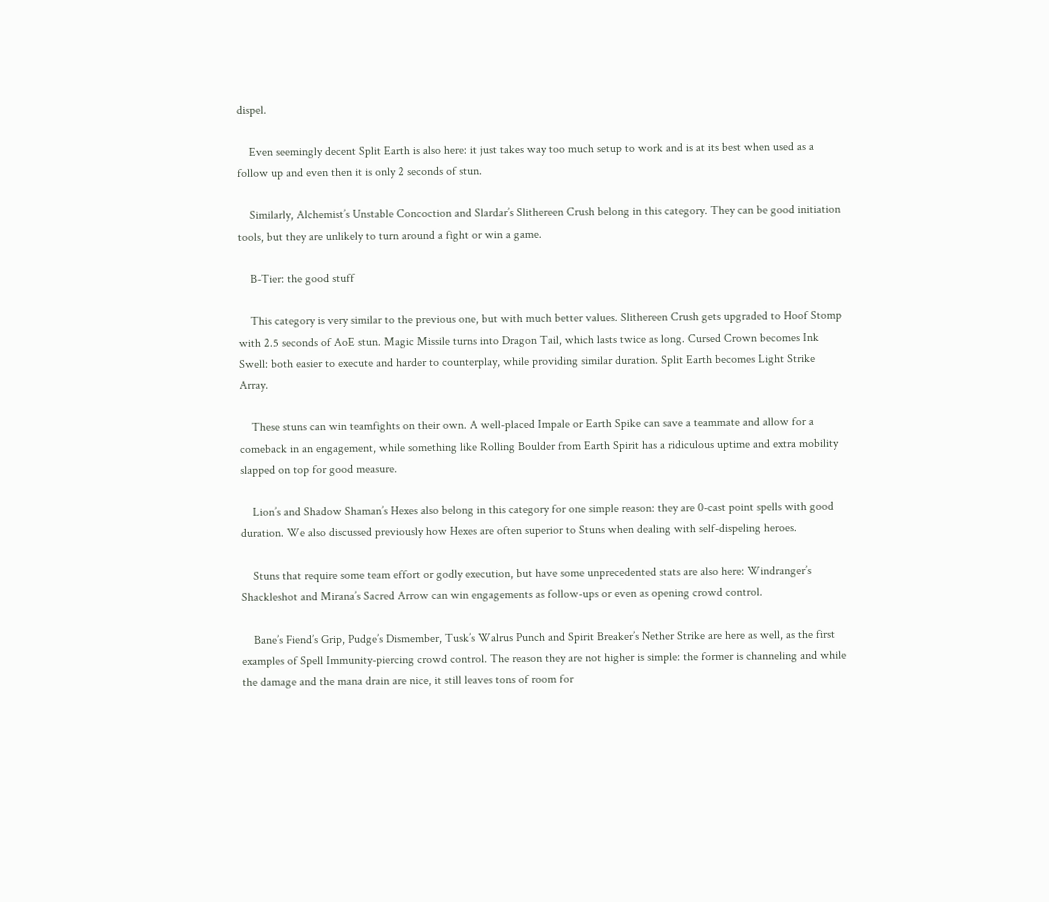dispel.

    Even seemingly decent Split Earth is also here: it just takes way too much setup to work and is at its best when used as a follow up and even then it is only 2 seconds of stun.

    Similarly, Alchemist’s Unstable Concoction and Slardar’s Slithereen Crush belong in this category. They can be good initiation tools, but they are unlikely to turn around a fight or win a game.

    B-Tier: the good stuff

    This category is very similar to the previous one, but with much better values. Slithereen Crush gets upgraded to Hoof Stomp with 2.5 seconds of AoE stun. Magic Missile turns into Dragon Tail, which lasts twice as long. Cursed Crown becomes Ink Swell: both easier to execute and harder to counterplay, while providing similar duration. Split Earth becomes Light Strike Array.

    These stuns can win teamfights on their own. A well-placed Impale or Earth Spike can save a teammate and allow for a comeback in an engagement, while something like Rolling Boulder from Earth Spirit has a ridiculous uptime and extra mobility slapped on top for good measure.

    Lion’s and Shadow Shaman’s Hexes also belong in this category for one simple reason: they are 0-cast point spells with good duration. We also discussed previously how Hexes are often superior to Stuns when dealing with self-dispeling heroes.

    Stuns that require some team effort or godly execution, but have some unprecedented stats are also here: Windranger’s Shackleshot and Mirana’s Sacred Arrow can win engagements as follow-ups or even as opening crowd control.

    Bane’s Fiend’s Grip, Pudge’s Dismember, Tusk’s Walrus Punch and Spirit Breaker’s Nether Strike are here as well, as the first examples of Spell Immunity-piercing crowd control. The reason they are not higher is simple: the former is channeling and while the damage and the mana drain are nice, it still leaves tons of room for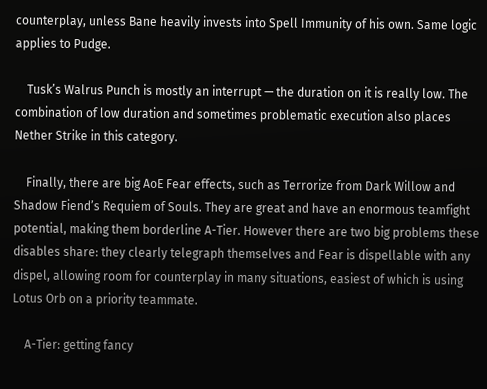counterplay, unless Bane heavily invests into Spell Immunity of his own. Same logic applies to Pudge.

    Tusk’s Walrus Punch is mostly an interrupt — the duration on it is really low. The combination of low duration and sometimes problematic execution also places Nether Strike in this category.

    Finally, there are big AoE Fear effects, such as Terrorize from Dark Willow and Shadow Fiend’s Requiem of Souls. They are great and have an enormous teamfight potential, making them borderline A-Tier. However there are two big problems these disables share: they clearly telegraph themselves and Fear is dispellable with any dispel, allowing room for counterplay in many situations, easiest of which is using Lotus Orb on a priority teammate.

    A-Tier: getting fancy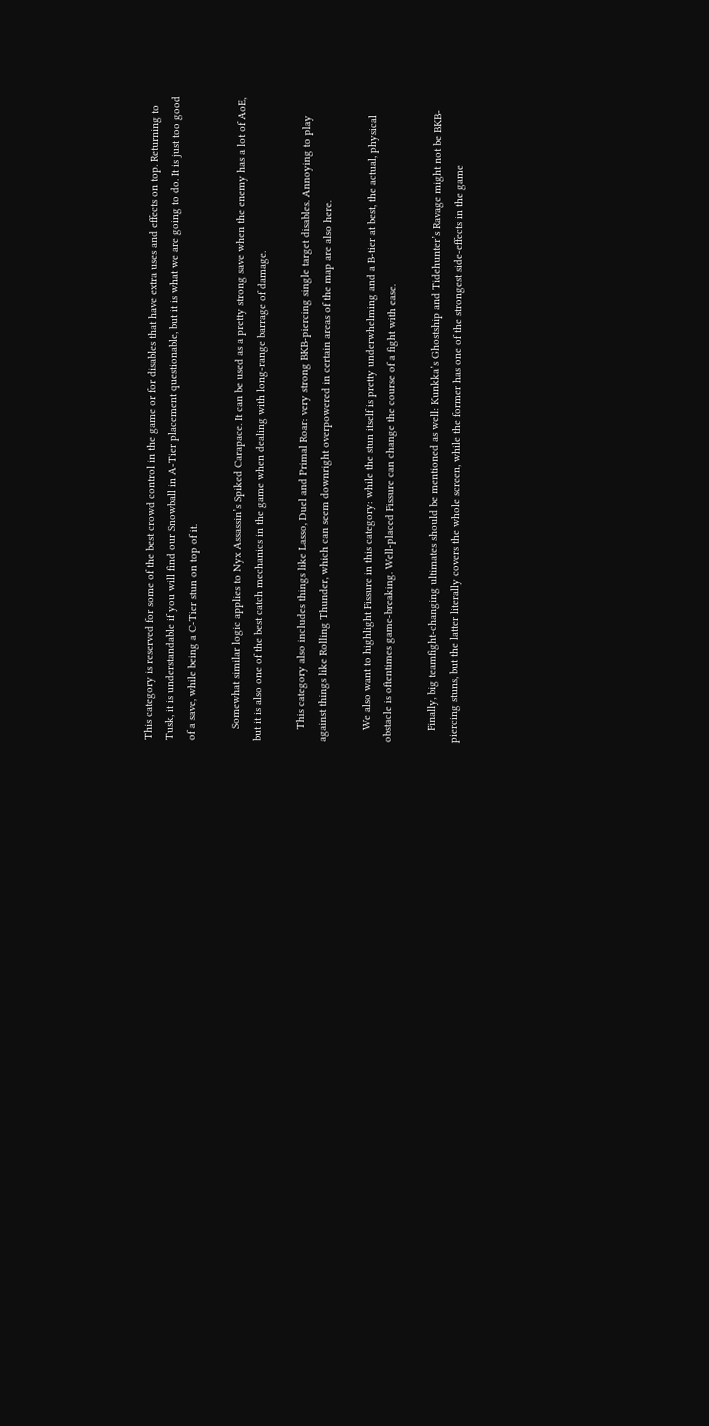This category is reserved for some of the best crowd control in the game or for disables that have extra uses and effects on top. Returning to Tusk, it is understandable if you will find our Snowball in A-Tier placement questionable, but it is what we are going to do. It is just too good of a save, while being a C-Tier stun on top of it.

    Somewhat similar logic applies to Nyx Assassin’s Spiked Carapace. It can be used as a pretty strong save when the enemy has a lot of AoE, but it is also one of the best catch mechanics in the game when dealing with long-range barrage of damage.

    This category also includes things like Lasso, Duel and Primal Roar: very strong BKB-piercing single target disables. Annoying to play against things like Rolling Thunder, which can seem downright overpowered in certain areas of the map are also here.

    We also want to highlight Fissure in this category: while the stun itself is pretty underwhelming and a B-tier at best, the actual, physical obstacle is oftentimes game-breaking. Well-placed Fissure can change the course of a fight with ease.

    Finally, big teamfight-changing ultimates should be mentioned as well: Kunkka’s Ghostship and Tidehunter’s Ravage might not be BKB-piercing stuns, but the latter literally covers the whole screen, while the former has one of the strongest side-effects in the game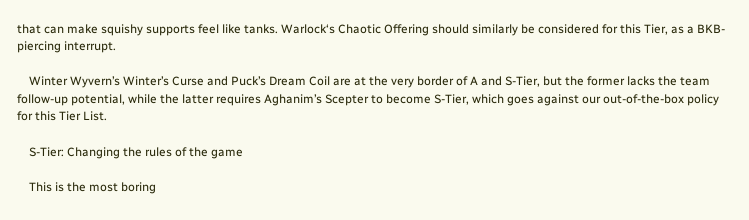that can make squishy supports feel like tanks. Warlock‘s Chaotic Offering should similarly be considered for this Tier, as a BKB-piercing interrupt.

    Winter Wyvern’s Winter’s Curse and Puck’s Dream Coil are at the very border of A and S-Tier, but the former lacks the team follow-up potential, while the latter requires Aghanim’s Scepter to become S-Tier, which goes against our out-of-the-box policy for this Tier List.

    S-Tier: Changing the rules of the game

    This is the most boring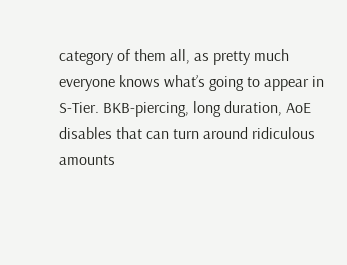category of them all, as pretty much everyone knows what’s going to appear in S-Tier. BKB-piercing, long duration, AoE disables that can turn around ridiculous amounts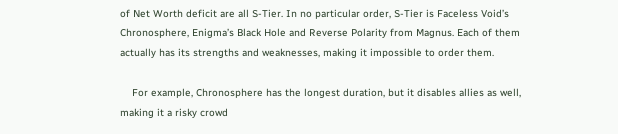of Net Worth deficit are all S-Tier. In no particular order, S-Tier is Faceless Void’s Chronosphere, Enigma’s Black Hole and Reverse Polarity from Magnus. Each of them actually has its strengths and weaknesses, making it impossible to order them.

    For example, Chronosphere has the longest duration, but it disables allies as well, making it a risky crowd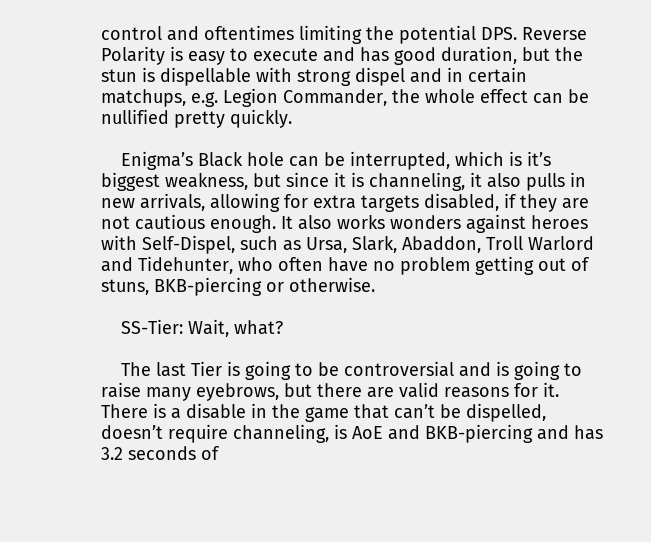control and oftentimes limiting the potential DPS. Reverse Polarity is easy to execute and has good duration, but the stun is dispellable with strong dispel and in certain matchups, e.g. Legion Commander, the whole effect can be nullified pretty quickly.

    Enigma’s Black hole can be interrupted, which is it’s biggest weakness, but since it is channeling, it also pulls in new arrivals, allowing for extra targets disabled, if they are not cautious enough. It also works wonders against heroes with Self-Dispel, such as Ursa, Slark, Abaddon, Troll Warlord and Tidehunter, who often have no problem getting out of stuns, BKB-piercing or otherwise.

    SS-Tier: Wait, what?

    The last Tier is going to be controversial and is going to raise many eyebrows, but there are valid reasons for it. There is a disable in the game that can’t be dispelled, doesn’t require channeling, is AoE and BKB-piercing and has 3.2 seconds of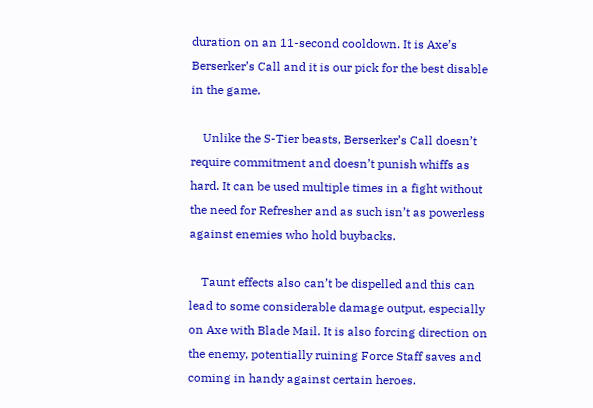duration on an 11-second cooldown. It is Axe’s Berserker’s Call and it is our pick for the best disable in the game.

    Unlike the S-Tier beasts, Berserker’s Call doesn’t require commitment and doesn’t punish whiffs as hard. It can be used multiple times in a fight without the need for Refresher and as such isn’t as powerless against enemies who hold buybacks.

    Taunt effects also can’t be dispelled and this can lead to some considerable damage output, especially on Axe with Blade Mail. It is also forcing direction on the enemy, potentially ruining Force Staff saves and coming in handy against certain heroes.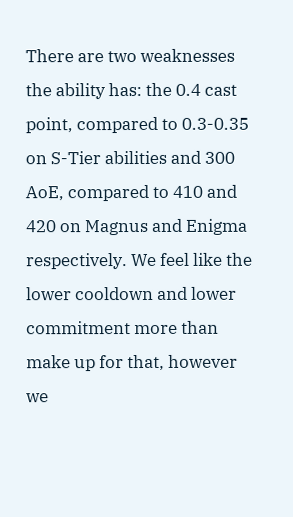There are two weaknesses the ability has: the 0.4 cast point, compared to 0.3-0.35 on S-Tier abilities and 300 AoE, compared to 410 and 420 on Magnus and Enigma respectively. We feel like the lower cooldown and lower commitment more than make up for that, however we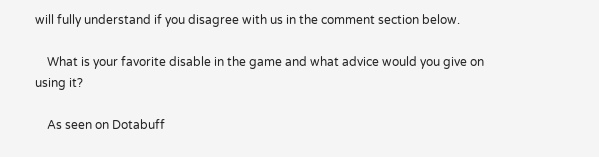will fully understand if you disagree with us in the comment section below.

    What is your favorite disable in the game and what advice would you give on using it?

    As seen on Dotabuff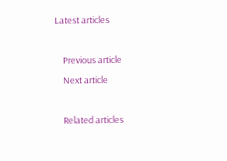Latest articles

    Previous article
    Next article

    Related articles